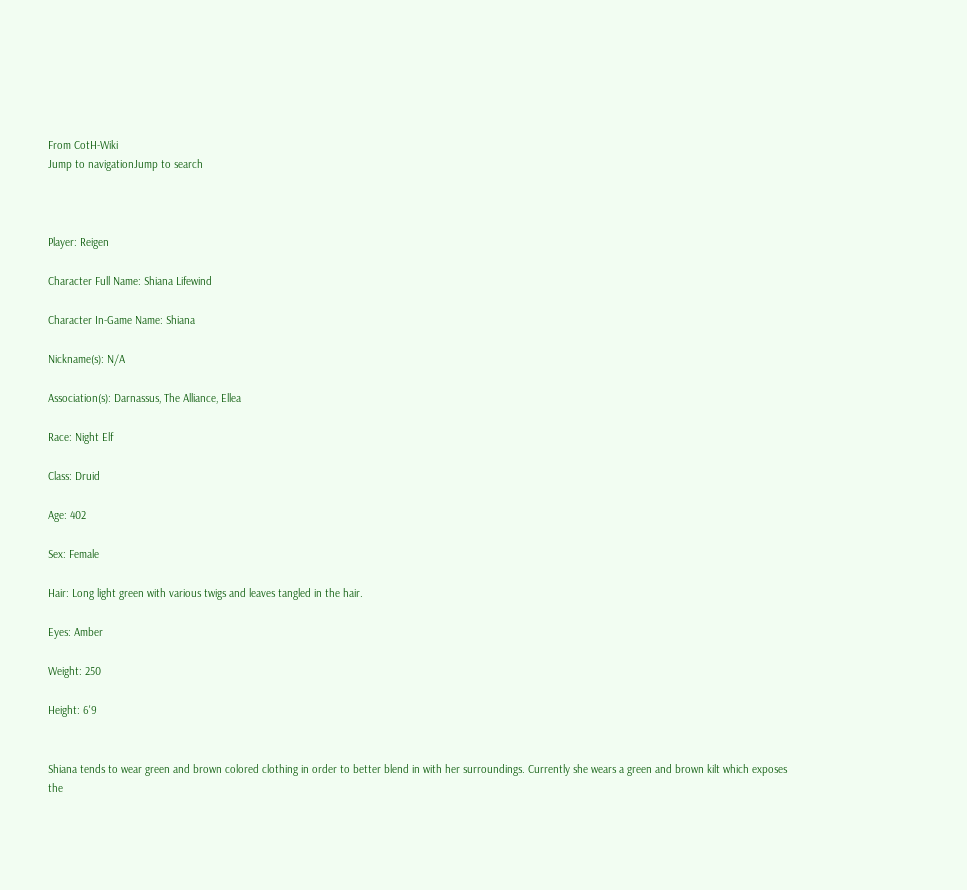From CotH-Wiki
Jump to navigationJump to search



Player: Reigen

Character Full Name: Shiana Lifewind

Character In-Game Name: Shiana

Nickname(s): N/A

Association(s): Darnassus, The Alliance, Ellea

Race: Night Elf

Class: Druid

Age: 402

Sex: Female

Hair: Long light green with various twigs and leaves tangled in the hair.

Eyes: Amber

Weight: 250

Height: 6'9


Shiana tends to wear green and brown colored clothing in order to better blend in with her surroundings. Currently she wears a green and brown kilt which exposes the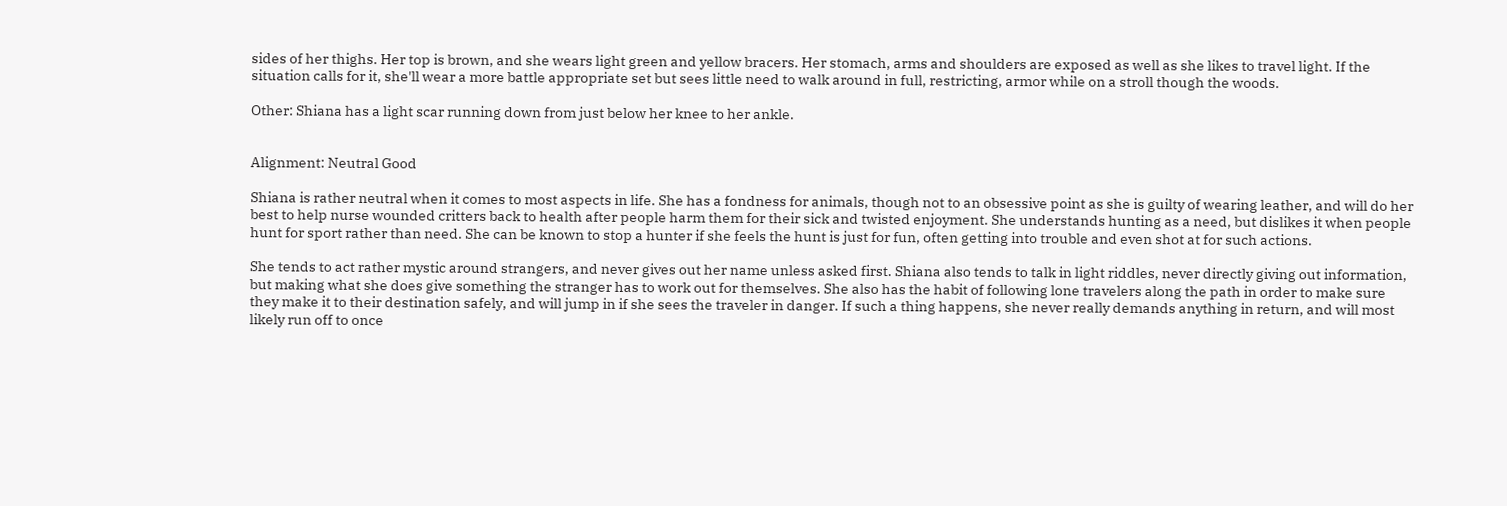sides of her thighs. Her top is brown, and she wears light green and yellow bracers. Her stomach, arms and shoulders are exposed as well as she likes to travel light. If the situation calls for it, she'll wear a more battle appropriate set but sees little need to walk around in full, restricting, armor while on a stroll though the woods.

Other: Shiana has a light scar running down from just below her knee to her ankle.


Alignment: Neutral Good

Shiana is rather neutral when it comes to most aspects in life. She has a fondness for animals, though not to an obsessive point as she is guilty of wearing leather, and will do her best to help nurse wounded critters back to health after people harm them for their sick and twisted enjoyment. She understands hunting as a need, but dislikes it when people hunt for sport rather than need. She can be known to stop a hunter if she feels the hunt is just for fun, often getting into trouble and even shot at for such actions.

She tends to act rather mystic around strangers, and never gives out her name unless asked first. Shiana also tends to talk in light riddles, never directly giving out information, but making what she does give something the stranger has to work out for themselves. She also has the habit of following lone travelers along the path in order to make sure they make it to their destination safely, and will jump in if she sees the traveler in danger. If such a thing happens, she never really demands anything in return, and will most likely run off to once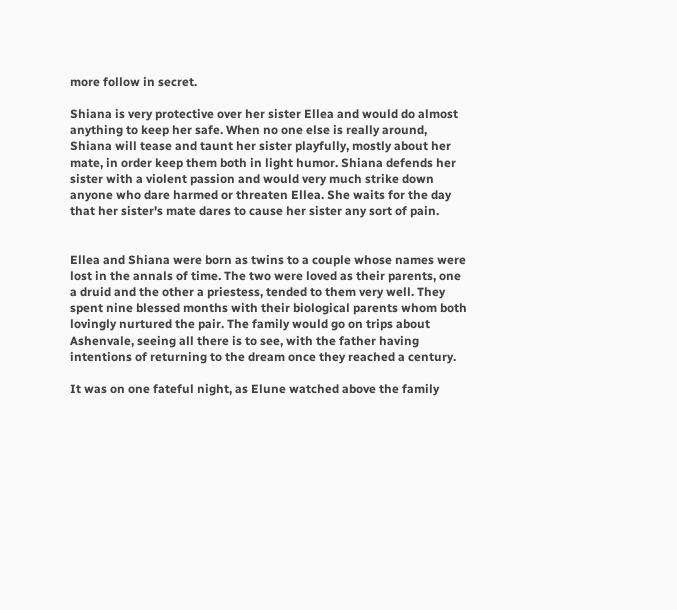more follow in secret.

Shiana is very protective over her sister Ellea and would do almost anything to keep her safe. When no one else is really around, Shiana will tease and taunt her sister playfully, mostly about her mate, in order keep them both in light humor. Shiana defends her sister with a violent passion and would very much strike down anyone who dare harmed or threaten Ellea. She waits for the day that her sister's mate dares to cause her sister any sort of pain.


Ellea and Shiana were born as twins to a couple whose names were lost in the annals of time. The two were loved as their parents, one a druid and the other a priestess, tended to them very well. They spent nine blessed months with their biological parents whom both lovingly nurtured the pair. The family would go on trips about Ashenvale, seeing all there is to see, with the father having intentions of returning to the dream once they reached a century.

It was on one fateful night, as Elune watched above the family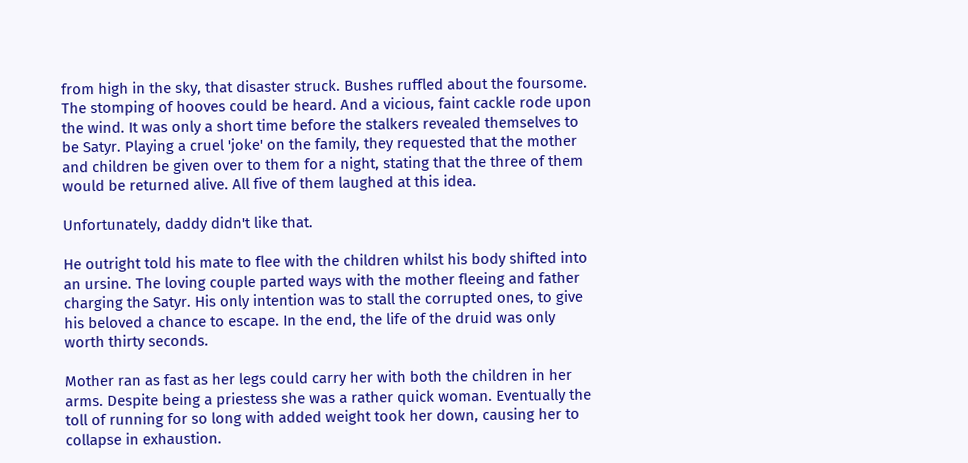from high in the sky, that disaster struck. Bushes ruffled about the foursome. The stomping of hooves could be heard. And a vicious, faint cackle rode upon the wind. It was only a short time before the stalkers revealed themselves to be Satyr. Playing a cruel 'joke' on the family, they requested that the mother and children be given over to them for a night, stating that the three of them would be returned alive. All five of them laughed at this idea.

Unfortunately, daddy didn't like that.

He outright told his mate to flee with the children whilst his body shifted into an ursine. The loving couple parted ways with the mother fleeing and father charging the Satyr. His only intention was to stall the corrupted ones, to give his beloved a chance to escape. In the end, the life of the druid was only worth thirty seconds.

Mother ran as fast as her legs could carry her with both the children in her arms. Despite being a priestess she was a rather quick woman. Eventually the toll of running for so long with added weight took her down, causing her to collapse in exhaustion.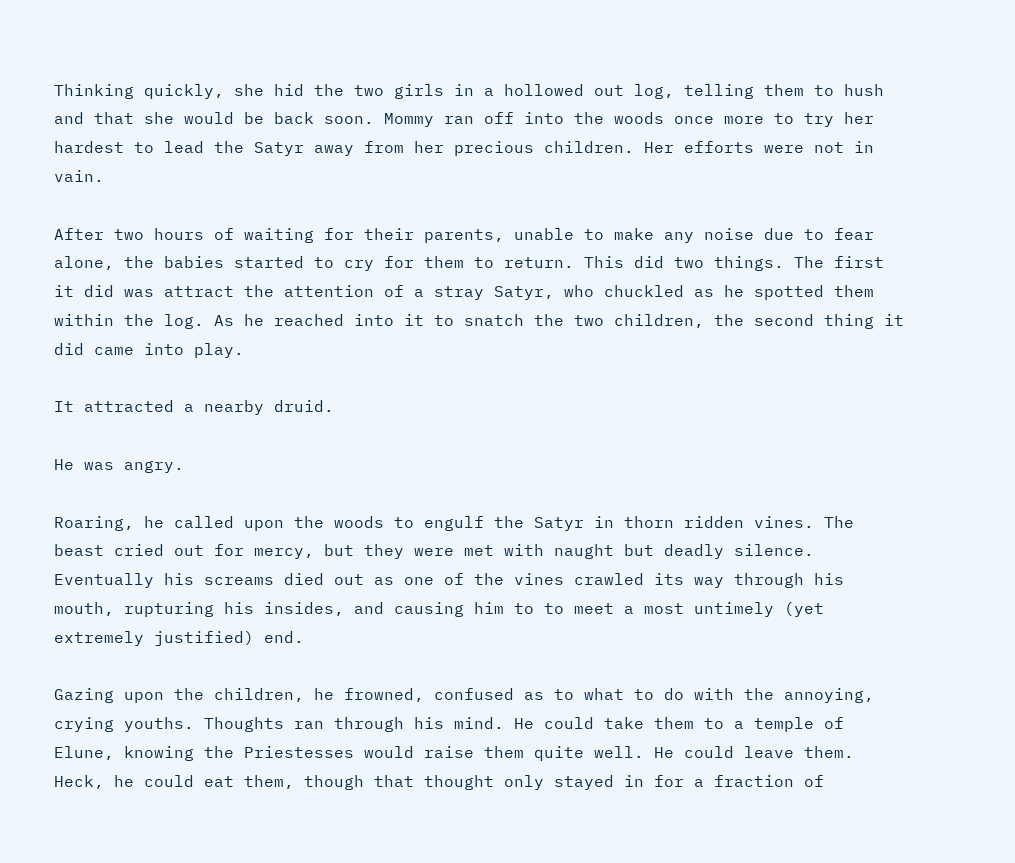Thinking quickly, she hid the two girls in a hollowed out log, telling them to hush and that she would be back soon. Mommy ran off into the woods once more to try her hardest to lead the Satyr away from her precious children. Her efforts were not in vain.

After two hours of waiting for their parents, unable to make any noise due to fear alone, the babies started to cry for them to return. This did two things. The first it did was attract the attention of a stray Satyr, who chuckled as he spotted them within the log. As he reached into it to snatch the two children, the second thing it did came into play.

It attracted a nearby druid.

He was angry.

Roaring, he called upon the woods to engulf the Satyr in thorn ridden vines. The beast cried out for mercy, but they were met with naught but deadly silence. Eventually his screams died out as one of the vines crawled its way through his mouth, rupturing his insides, and causing him to to meet a most untimely (yet extremely justified) end.

Gazing upon the children, he frowned, confused as to what to do with the annoying, crying youths. Thoughts ran through his mind. He could take them to a temple of Elune, knowing the Priestesses would raise them quite well. He could leave them. Heck, he could eat them, though that thought only stayed in for a fraction of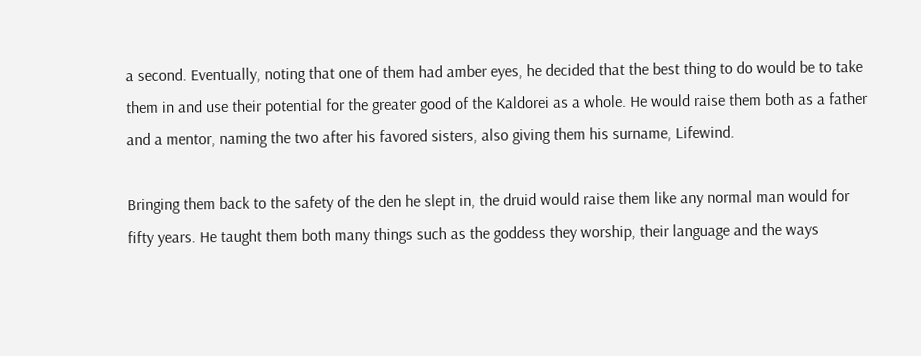a second. Eventually, noting that one of them had amber eyes, he decided that the best thing to do would be to take them in and use their potential for the greater good of the Kaldorei as a whole. He would raise them both as a father and a mentor, naming the two after his favored sisters, also giving them his surname, Lifewind.

Bringing them back to the safety of the den he slept in, the druid would raise them like any normal man would for fifty years. He taught them both many things such as the goddess they worship, their language and the ways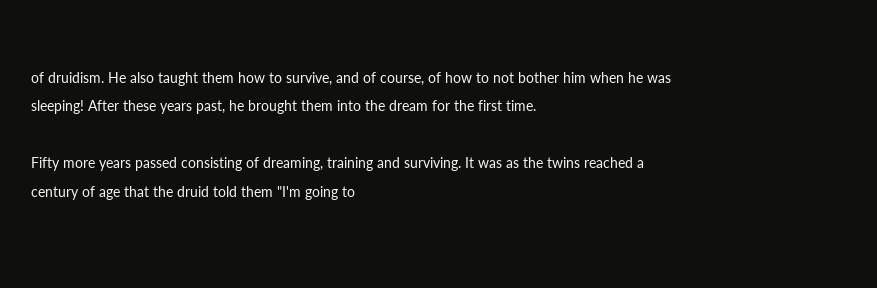of druidism. He also taught them how to survive, and of course, of how to not bother him when he was sleeping! After these years past, he brought them into the dream for the first time.

Fifty more years passed consisting of dreaming, training and surviving. It was as the twins reached a century of age that the druid told them "I'm going to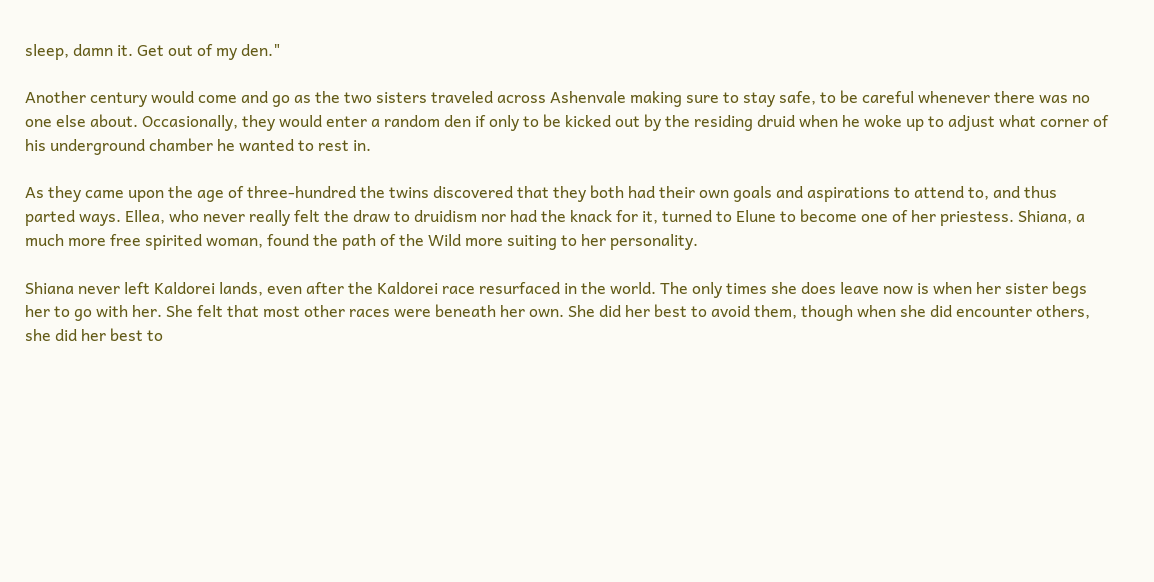sleep, damn it. Get out of my den."

Another century would come and go as the two sisters traveled across Ashenvale making sure to stay safe, to be careful whenever there was no one else about. Occasionally, they would enter a random den if only to be kicked out by the residing druid when he woke up to adjust what corner of his underground chamber he wanted to rest in.

As they came upon the age of three-hundred the twins discovered that they both had their own goals and aspirations to attend to, and thus parted ways. Ellea, who never really felt the draw to druidism nor had the knack for it, turned to Elune to become one of her priestess. Shiana, a much more free spirited woman, found the path of the Wild more suiting to her personality.

Shiana never left Kaldorei lands, even after the Kaldorei race resurfaced in the world. The only times she does leave now is when her sister begs her to go with her. She felt that most other races were beneath her own. She did her best to avoid them, though when she did encounter others, she did her best to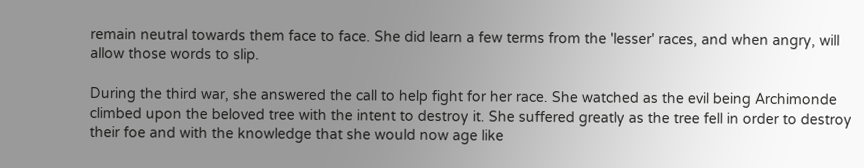remain neutral towards them face to face. She did learn a few terms from the 'lesser' races, and when angry, will allow those words to slip.

During the third war, she answered the call to help fight for her race. She watched as the evil being Archimonde climbed upon the beloved tree with the intent to destroy it. She suffered greatly as the tree fell in order to destroy their foe and with the knowledge that she would now age like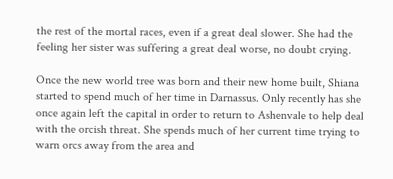the rest of the mortal races, even if a great deal slower. She had the feeling her sister was suffering a great deal worse, no doubt crying.

Once the new world tree was born and their new home built, Shiana started to spend much of her time in Darnassus. Only recently has she once again left the capital in order to return to Ashenvale to help deal with the orcish threat. She spends much of her current time trying to warn orcs away from the area and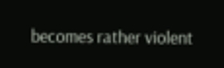becomes rather violent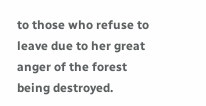to those who refuse to leave due to her great anger of the forest being destroyed.